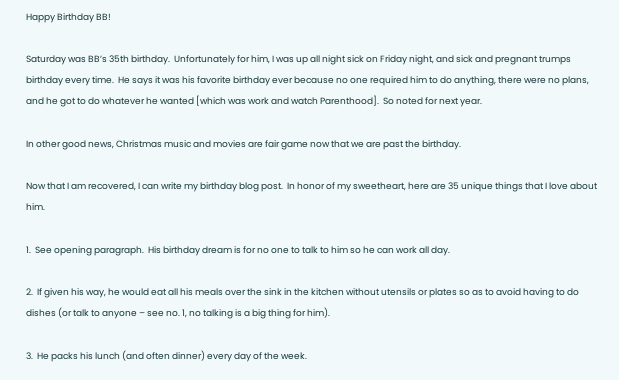Happy Birthday BB!

Saturday was BB’s 35th birthday.  Unfortunately for him, I was up all night sick on Friday night, and sick and pregnant trumps birthday every time.  He says it was his favorite birthday ever because no one required him to do anything, there were no plans, and he got to do whatever he wanted [which was work and watch Parenthood].  So noted for next year.

In other good news, Christmas music and movies are fair game now that we are past the birthday.

Now that I am recovered, I can write my birthday blog post.  In honor of my sweetheart, here are 35 unique things that I love about him.

1.  See opening paragraph.  His birthday dream is for no one to talk to him so he can work all day.

2.  If given his way, he would eat all his meals over the sink in the kitchen without utensils or plates so as to avoid having to do dishes (or talk to anyone – see no. 1, no talking is a big thing for him).

3.  He packs his lunch (and often dinner) every day of the week.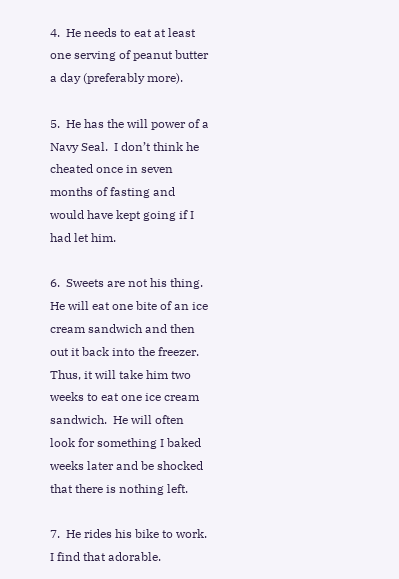4.  He needs to eat at least one serving of peanut butter a day (preferably more).

5.  He has the will power of a Navy Seal.  I don’t think he cheated once in seven months of fasting and would have kept going if I had let him.

6.  Sweets are not his thing.  He will eat one bite of an ice cream sandwich and then out it back into the freezer.  Thus, it will take him two weeks to eat one ice cream sandwich.  He will often look for something I baked weeks later and be shocked that there is nothing left.

7.  He rides his bike to work.  I find that adorable.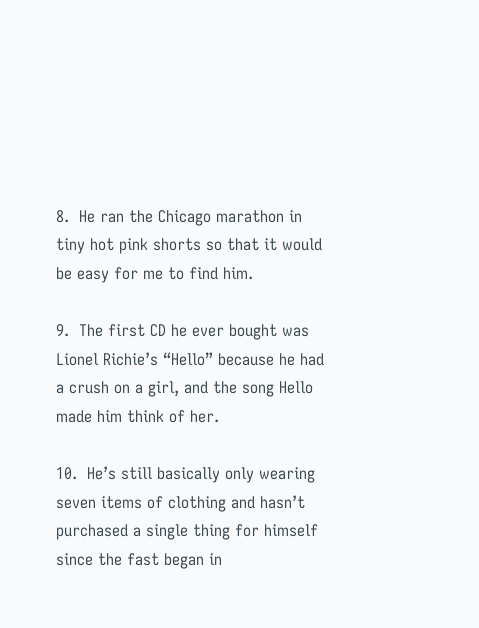8.  He ran the Chicago marathon in tiny hot pink shorts so that it would be easy for me to find him.

9.  The first CD he ever bought was Lionel Richie’s “Hello” because he had a crush on a girl, and the song Hello made him think of her.

10.  He’s still basically only wearing seven items of clothing and hasn’t purchased a single thing for himself since the fast began in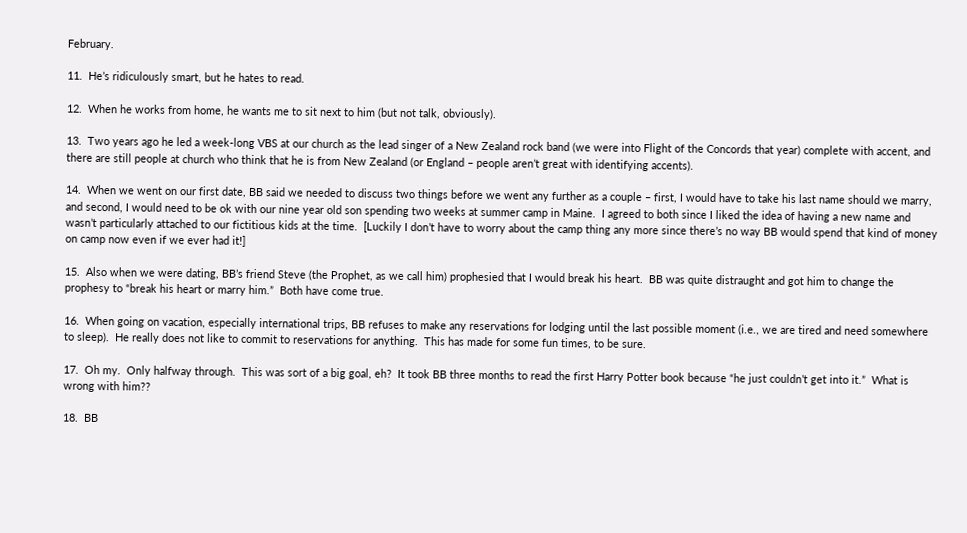February.

11.  He’s ridiculously smart, but he hates to read.

12.  When he works from home, he wants me to sit next to him (but not talk, obviously).

13.  Two years ago he led a week-long VBS at our church as the lead singer of a New Zealand rock band (we were into Flight of the Concords that year) complete with accent, and there are still people at church who think that he is from New Zealand (or England – people aren’t great with identifying accents).

14.  When we went on our first date, BB said we needed to discuss two things before we went any further as a couple – first, I would have to take his last name should we marry, and second, I would need to be ok with our nine year old son spending two weeks at summer camp in Maine.  I agreed to both since I liked the idea of having a new name and wasn’t particularly attached to our fictitious kids at the time.  [Luckily I don’t have to worry about the camp thing any more since there’s no way BB would spend that kind of money on camp now even if we ever had it!]

15.  Also when we were dating, BB’s friend Steve (the Prophet, as we call him) prophesied that I would break his heart.  BB was quite distraught and got him to change the prophesy to “break his heart or marry him.”  Both have come true.

16.  When going on vacation, especially international trips, BB refuses to make any reservations for lodging until the last possible moment (i.e., we are tired and need somewhere to sleep).  He really does not like to commit to reservations for anything.  This has made for some fun times, to be sure.

17.  Oh my.  Only halfway through.  This was sort of a big goal, eh?  It took BB three months to read the first Harry Potter book because “he just couldn’t get into it.”  What is wrong with him??

18.  BB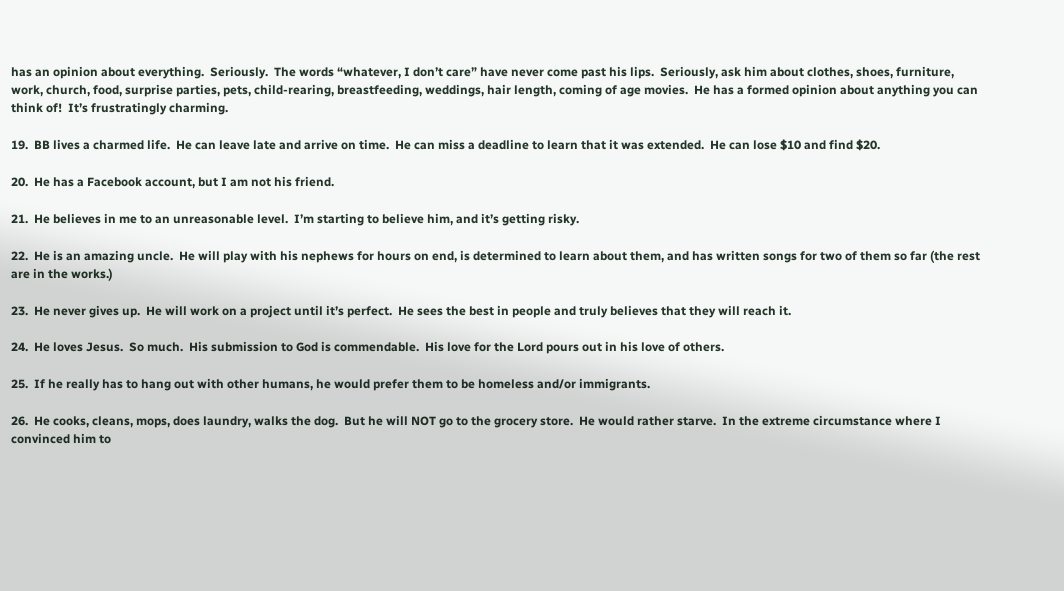has an opinion about everything.  Seriously.  The words “whatever, I don’t care” have never come past his lips.  Seriously, ask him about clothes, shoes, furniture, work, church, food, surprise parties, pets, child-rearing, breastfeeding, weddings, hair length, coming of age movies.  He has a formed opinion about anything you can think of!  It’s frustratingly charming.

19.  BB lives a charmed life.  He can leave late and arrive on time.  He can miss a deadline to learn that it was extended.  He can lose $10 and find $20.

20.  He has a Facebook account, but I am not his friend.

21.  He believes in me to an unreasonable level.  I’m starting to believe him, and it’s getting risky.

22.  He is an amazing uncle.  He will play with his nephews for hours on end, is determined to learn about them, and has written songs for two of them so far (the rest are in the works.)

23.  He never gives up.  He will work on a project until it’s perfect.  He sees the best in people and truly believes that they will reach it.

24.  He loves Jesus.  So much.  His submission to God is commendable.  His love for the Lord pours out in his love of others.

25.  If he really has to hang out with other humans, he would prefer them to be homeless and/or immigrants.

26.  He cooks, cleans, mops, does laundry, walks the dog.  But he will NOT go to the grocery store.  He would rather starve.  In the extreme circumstance where I convinced him to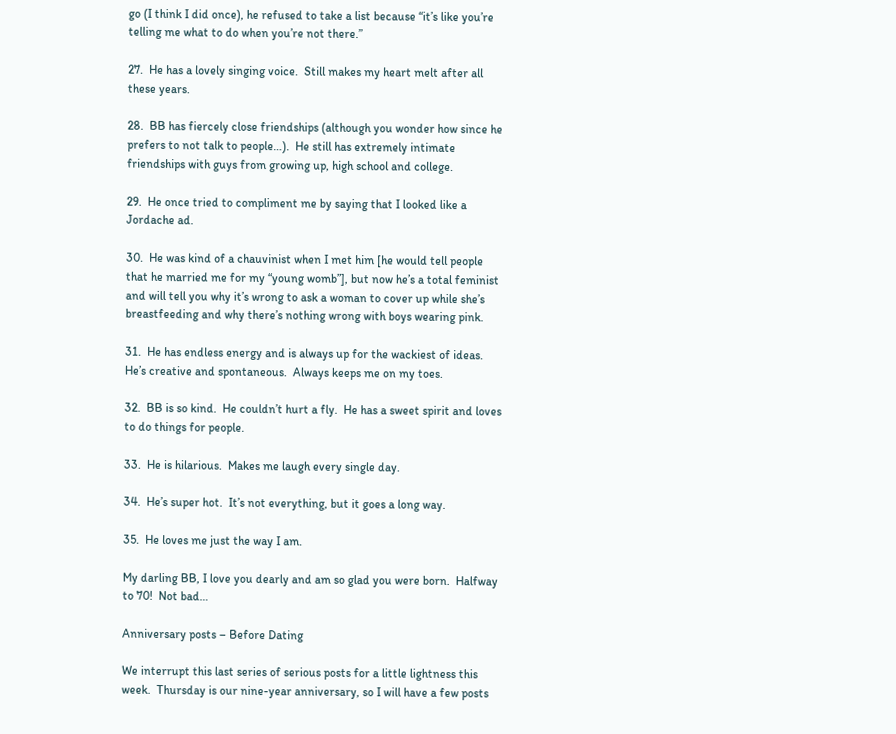go (I think I did once), he refused to take a list because “it’s like you’re telling me what to do when you’re not there.”

27.  He has a lovely singing voice.  Still makes my heart melt after all these years.

28.  BB has fiercely close friendships (although you wonder how since he prefers to not talk to people…).  He still has extremely intimate friendships with guys from growing up, high school and college.

29.  He once tried to compliment me by saying that I looked like a Jordache ad.

30.  He was kind of a chauvinist when I met him [he would tell people that he married me for my “young womb”], but now he’s a total feminist and will tell you why it’s wrong to ask a woman to cover up while she’s breastfeeding and why there’s nothing wrong with boys wearing pink.

31.  He has endless energy and is always up for the wackiest of ideas.  He’s creative and spontaneous.  Always keeps me on my toes.

32.  BB is so kind.  He couldn’t hurt a fly.  He has a sweet spirit and loves to do things for people.

33.  He is hilarious.  Makes me laugh every single day.

34.  He’s super hot.  It’s not everything, but it goes a long way.

35.  He loves me just the way I am.

My darling BB, I love you dearly and am so glad you were born.  Halfway to 70!  Not bad…

Anniversary posts – Before Dating

We interrupt this last series of serious posts for a little lightness this week.  Thursday is our nine-year anniversary, so I will have a few posts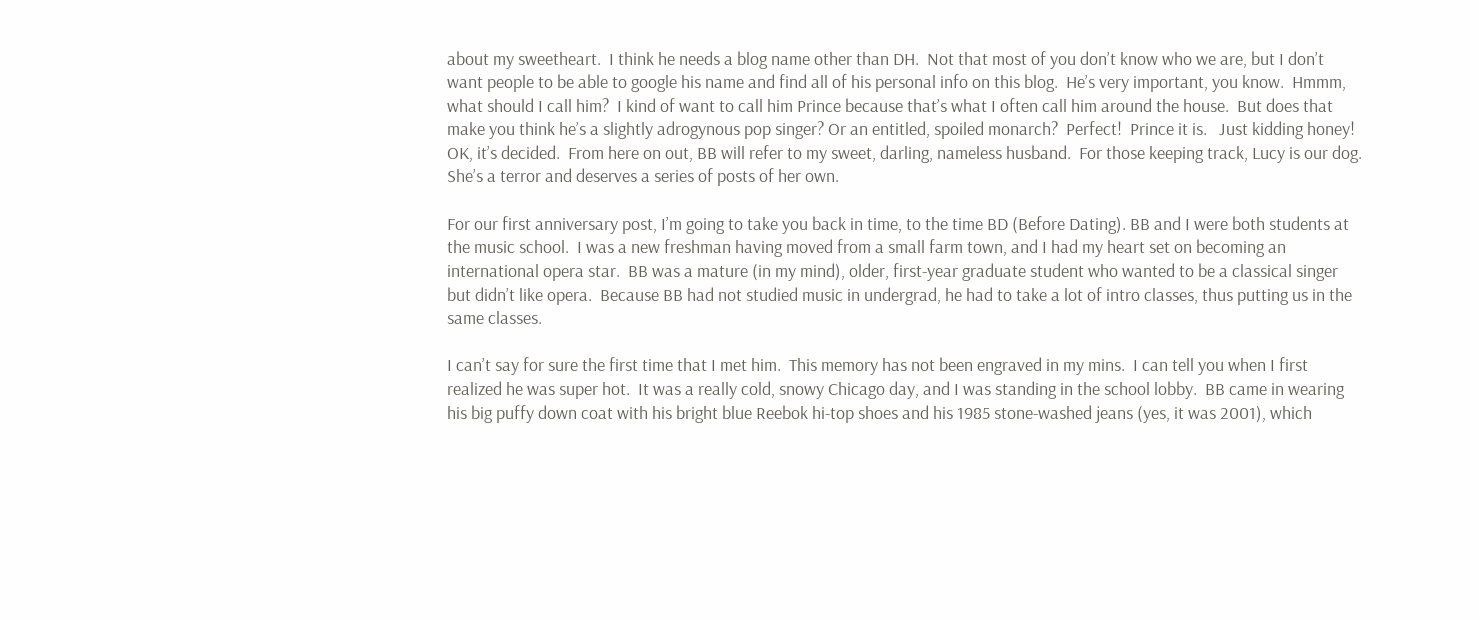about my sweetheart.  I think he needs a blog name other than DH.  Not that most of you don’t know who we are, but I don’t want people to be able to google his name and find all of his personal info on this blog.  He’s very important, you know.  Hmmm, what should I call him?  I kind of want to call him Prince because that’s what I often call him around the house.  But does that make you think he’s a slightly adrogynous pop singer? Or an entitled, spoiled monarch?  Perfect!  Prince it is.   Just kidding honey!  OK, it’s decided.  From here on out, BB will refer to my sweet, darling, nameless husband.  For those keeping track, Lucy is our dog.  She’s a terror and deserves a series of posts of her own.

For our first anniversary post, I’m going to take you back in time, to the time BD (Before Dating). BB and I were both students at the music school.  I was a new freshman having moved from a small farm town, and I had my heart set on becoming an international opera star.  BB was a mature (in my mind), older, first-year graduate student who wanted to be a classical singer but didn’t like opera.  Because BB had not studied music in undergrad, he had to take a lot of intro classes, thus putting us in the same classes.

I can’t say for sure the first time that I met him.  This memory has not been engraved in my mins.  I can tell you when I first realized he was super hot.  It was a really cold, snowy Chicago day, and I was standing in the school lobby.  BB came in wearing his big puffy down coat with his bright blue Reebok hi-top shoes and his 1985 stone-washed jeans (yes, it was 2001), which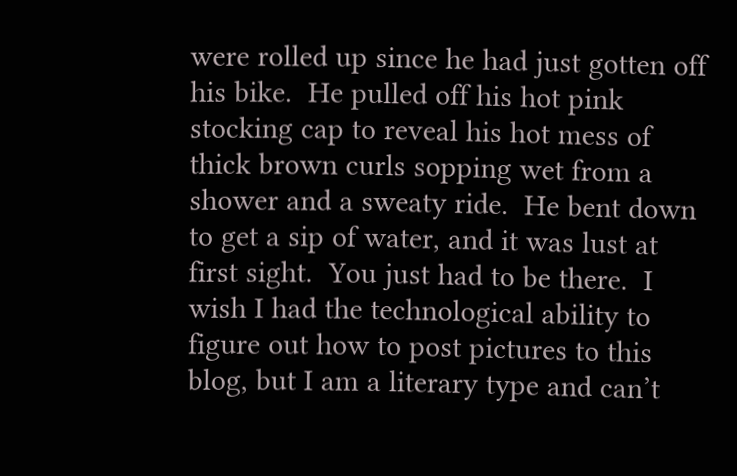were rolled up since he had just gotten off his bike.  He pulled off his hot pink stocking cap to reveal his hot mess of thick brown curls sopping wet from a shower and a sweaty ride.  He bent down to get a sip of water, and it was lust at first sight.  You just had to be there.  I wish I had the technological ability to figure out how to post pictures to this blog, but I am a literary type and can’t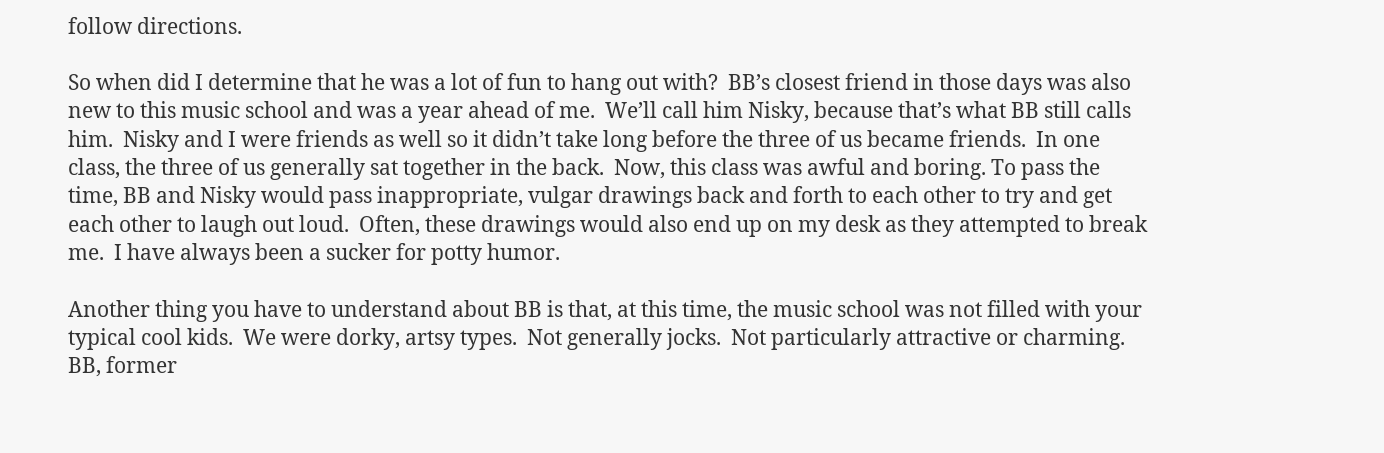follow directions.

So when did I determine that he was a lot of fun to hang out with?  BB’s closest friend in those days was also new to this music school and was a year ahead of me.  We’ll call him Nisky, because that’s what BB still calls him.  Nisky and I were friends as well so it didn’t take long before the three of us became friends.  In one class, the three of us generally sat together in the back.  Now, this class was awful and boring. To pass the time, BB and Nisky would pass inappropriate, vulgar drawings back and forth to each other to try and get each other to laugh out loud.  Often, these drawings would also end up on my desk as they attempted to break me.  I have always been a sucker for potty humor.

Another thing you have to understand about BB is that, at this time, the music school was not filled with your typical cool kids.  We were dorky, artsy types.  Not generally jocks.  Not particularly attractive or charming.  BB, former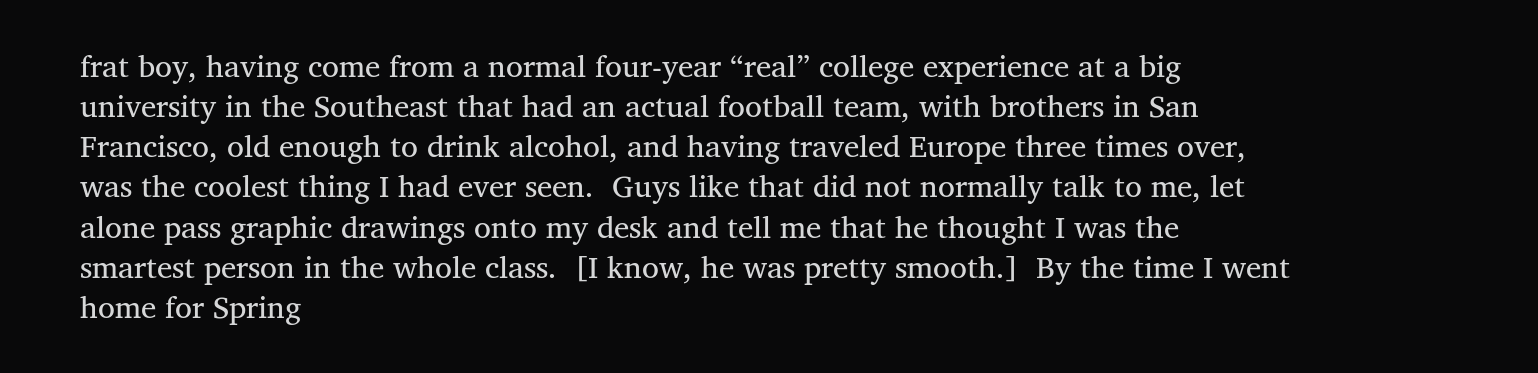frat boy, having come from a normal four-year “real” college experience at a big university in the Southeast that had an actual football team, with brothers in San Francisco, old enough to drink alcohol, and having traveled Europe three times over, was the coolest thing I had ever seen.  Guys like that did not normally talk to me, let alone pass graphic drawings onto my desk and tell me that he thought I was the smartest person in the whole class.  [I know, he was pretty smooth.]  By the time I went home for Spring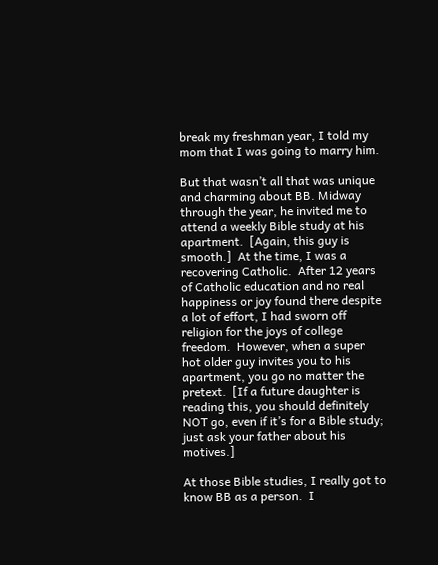break my freshman year, I told my mom that I was going to marry him.

But that wasn’t all that was unique and charming about BB. Midway through the year, he invited me to attend a weekly Bible study at his apartment.  [Again, this guy is smooth.]  At the time, I was a recovering Catholic.  After 12 years of Catholic education and no real happiness or joy found there despite a lot of effort, I had sworn off religion for the joys of college freedom.  However, when a super hot older guy invites you to his apartment, you go no matter the pretext.  [If a future daughter is reading this, you should definitely NOT go, even if it’s for a Bible study; just ask your father about his motives.]

At those Bible studies, I really got to know BB as a person.  I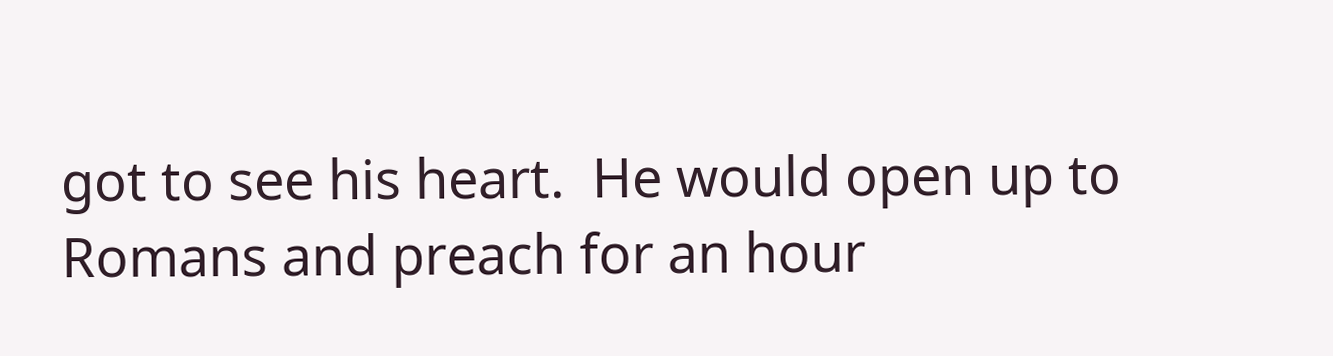got to see his heart.  He would open up to Romans and preach for an hour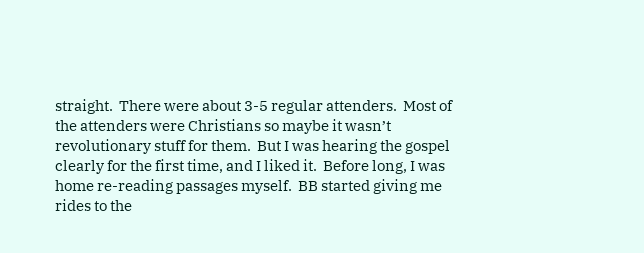straight.  There were about 3-5 regular attenders.  Most of the attenders were Christians so maybe it wasn’t revolutionary stuff for them.  But I was hearing the gospel clearly for the first time, and I liked it.  Before long, I was home re-reading passages myself.  BB started giving me rides to the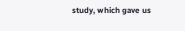study, which gave us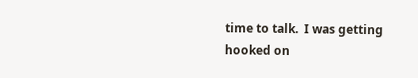time to talk.  I was getting hooked on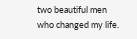two beautiful men who changed my life.